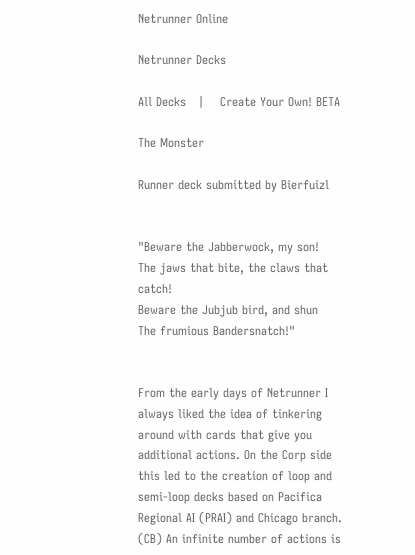Netrunner Online

Netrunner Decks

All Decks   |    Create Your Own! BETA

The Monster

Runner deck submitted by Bierfuizl


"Beware the Jabberwock, my son!
The jaws that bite, the claws that catch!
Beware the Jubjub bird, and shun
The frumious Bandersnatch!"


From the early days of Netrunner I always liked the idea of tinkering around with cards that give you additional actions. On the Corp side this led to the creation of loop and semi-loop decks based on Pacifica Regional AI (PRAI) and Chicago branch. (CB) An infinite number of actions is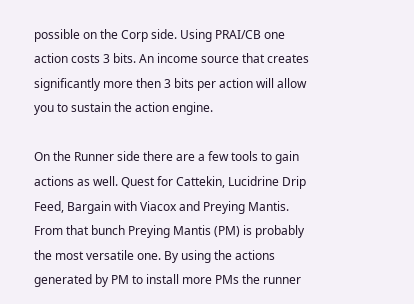possible on the Corp side. Using PRAI/CB one action costs 3 bits. An income source that creates significantly more then 3 bits per action will allow you to sustain the action engine.

On the Runner side there are a few tools to gain actions as well. Quest for Cattekin, Lucidrine Drip Feed, Bargain with Viacox and Preying Mantis. From that bunch Preying Mantis (PM) is probably the most versatile one. By using the actions generated by PM to install more PMs the runner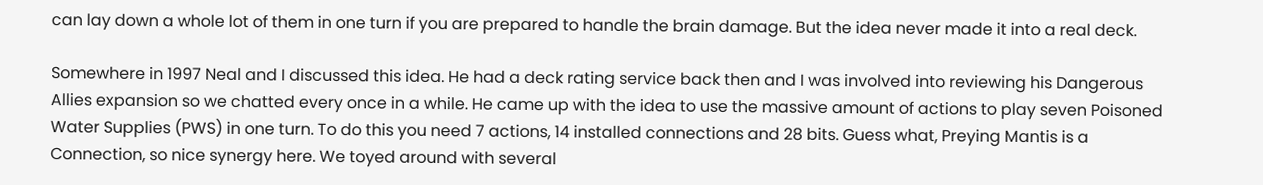can lay down a whole lot of them in one turn if you are prepared to handle the brain damage. But the idea never made it into a real deck.

Somewhere in 1997 Neal and I discussed this idea. He had a deck rating service back then and I was involved into reviewing his Dangerous Allies expansion so we chatted every once in a while. He came up with the idea to use the massive amount of actions to play seven Poisoned Water Supplies (PWS) in one turn. To do this you need 7 actions, 14 installed connections and 28 bits. Guess what, Preying Mantis is a Connection, so nice synergy here. We toyed around with several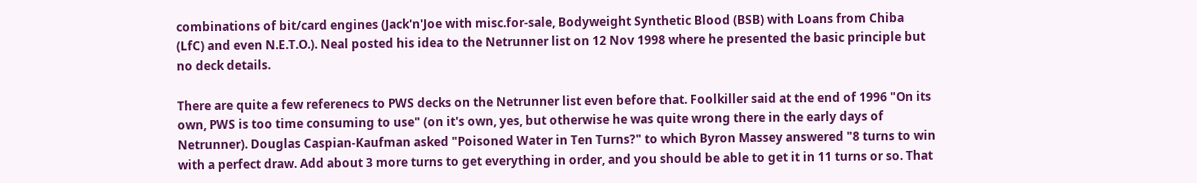combinations of bit/card engines (Jack'n'Joe with misc.for-sale, Bodyweight Synthetic Blood (BSB) with Loans from Chiba (LfC) and even N.E.T.O.). Neal posted his idea to the Netrunner list on 12 Nov 1998 where he presented the basic principle but no deck details.

There are quite a few referenecs to PWS decks on the Netrunner list even before that. Foolkiller said at the end of 1996 "On its own, PWS is too time consuming to use" (on it's own, yes, but otherwise he was quite wrong there in the early days of Netrunner). Douglas Caspian-Kaufman asked "Poisoned Water in Ten Turns?" to which Byron Massey answered "8 turns to win with a perfect draw. Add about 3 more turns to get everything in order, and you should be able to get it in 11 turns or so. That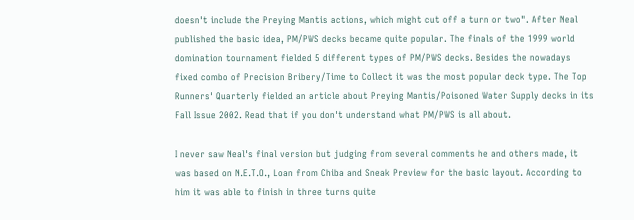doesn't include the Preying Mantis actions, which might cut off a turn or two". After Neal published the basic idea, PM/PWS decks became quite popular. The finals of the 1999 world domination tournament fielded 5 different types of PM/PWS decks. Besides the nowadays fixed combo of Precision Bribery/Time to Collect it was the most popular deck type. The Top Runners' Quarterly fielded an article about Preying Mantis/Poisoned Water Supply decks in its Fall Issue 2002. Read that if you don't understand what PM/PWS is all about.

I never saw Neal's final version but judging from several comments he and others made, it was based on N.E.T.O., Loan from Chiba and Sneak Preview for the basic layout. According to him it was able to finish in three turns quite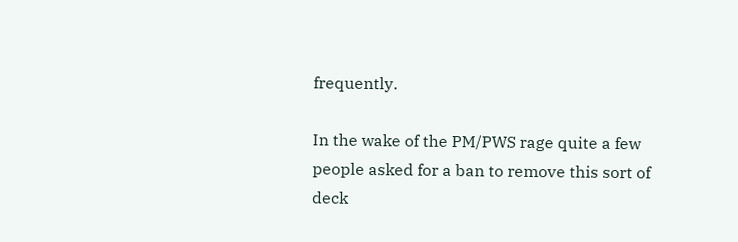frequently.

In the wake of the PM/PWS rage quite a few people asked for a ban to remove this sort of deck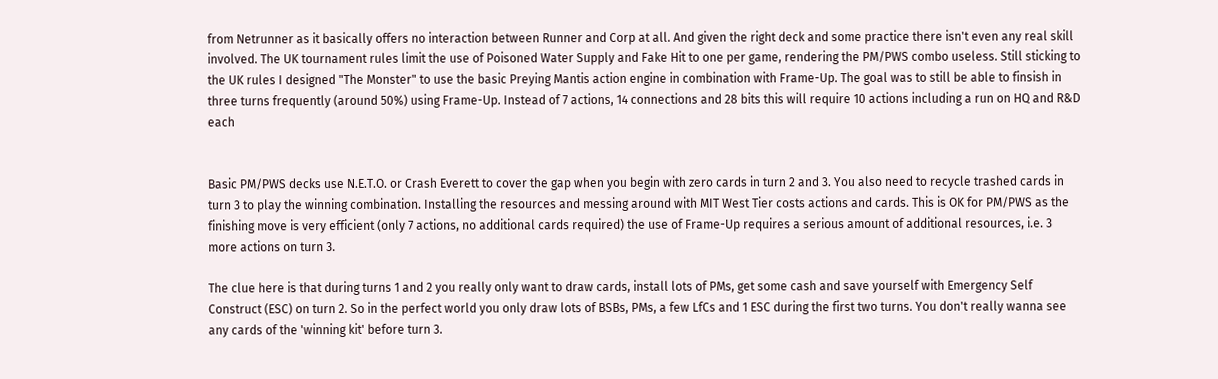from Netrunner as it basically offers no interaction between Runner and Corp at all. And given the right deck and some practice there isn't even any real skill involved. The UK tournament rules limit the use of Poisoned Water Supply and Fake Hit to one per game, rendering the PM/PWS combo useless. Still sticking to the UK rules I designed "The Monster" to use the basic Preying Mantis action engine in combination with Frame-Up. The goal was to still be able to finsish in three turns frequently (around 50%) using Frame-Up. Instead of 7 actions, 14 connections and 28 bits this will require 10 actions including a run on HQ and R&D each


Basic PM/PWS decks use N.E.T.O. or Crash Everett to cover the gap when you begin with zero cards in turn 2 and 3. You also need to recycle trashed cards in turn 3 to play the winning combination. Installing the resources and messing around with MIT West Tier costs actions and cards. This is OK for PM/PWS as the finishing move is very efficient (only 7 actions, no additional cards required) the use of Frame-Up requires a serious amount of additional resources, i.e. 3 more actions on turn 3.

The clue here is that during turns 1 and 2 you really only want to draw cards, install lots of PMs, get some cash and save yourself with Emergency Self Construct (ESC) on turn 2. So in the perfect world you only draw lots of BSBs, PMs, a few LfCs and 1 ESC during the first two turns. You don't really wanna see any cards of the 'winning kit' before turn 3.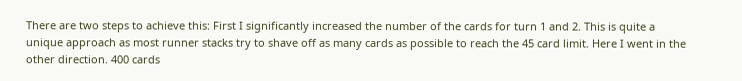There are two steps to achieve this: First I significantly increased the number of the cards for turn 1 and 2. This is quite a unique approach as most runner stacks try to shave off as many cards as possible to reach the 45 card limit. Here I went in the other direction. 400 cards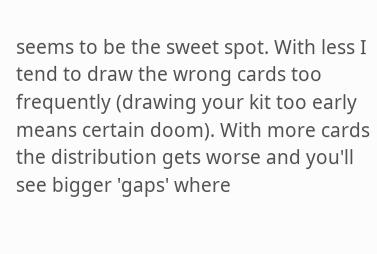seems to be the sweet spot. With less I tend to draw the wrong cards too frequently (drawing your kit too early means certain doom). With more cards the distribution gets worse and you'll see bigger 'gaps' where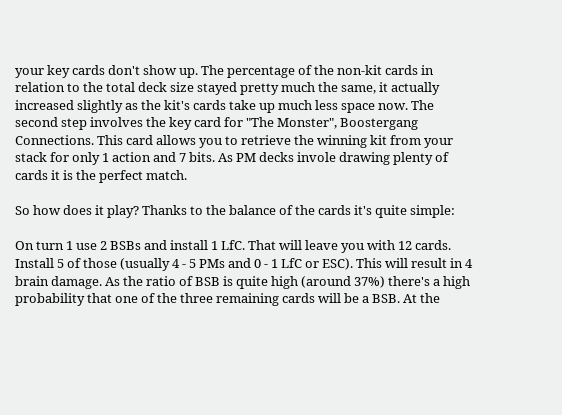your key cards don't show up. The percentage of the non-kit cards in relation to the total deck size stayed pretty much the same, it actually increased slightly as the kit's cards take up much less space now. The second step involves the key card for "The Monster", Boostergang Connections. This card allows you to retrieve the winning kit from your stack for only 1 action and 7 bits. As PM decks invole drawing plenty of cards it is the perfect match.

So how does it play? Thanks to the balance of the cards it's quite simple:

On turn 1 use 2 BSBs and install 1 LfC. That will leave you with 12 cards. Install 5 of those (usually 4 - 5 PMs and 0 - 1 LfC or ESC). This will result in 4 brain damage. As the ratio of BSB is quite high (around 37%) there's a high probability that one of the three remaining cards will be a BSB. At the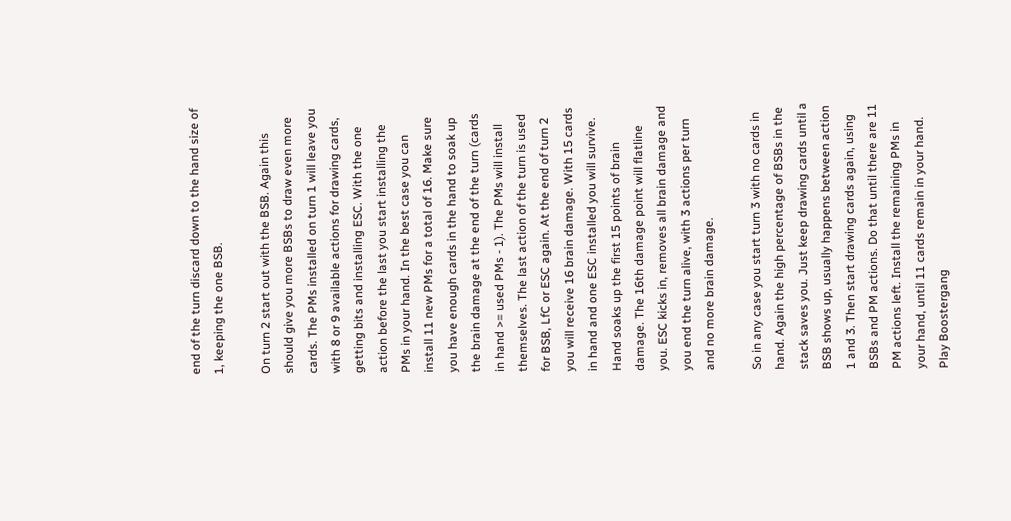end of the turn discard down to the hand size of 1, keeping the one BSB.

On turn 2 start out with the BSB. Again this should give you more BSBs to draw even more cards. The PMs installed on turn 1 will leave you with 8 or 9 available actions for drawing cards, getting bits and installing ESC. With the one action before the last you start installing the PMs in your hand. In the best case you can install 11 new PMs for a total of 16. Make sure you have enough cards in the hand to soak up the brain damage at the end of the turn (cards in hand >= used PMs - 1). The PMs will install themselves. The last action of the turn is used for BSB, LfC or ESC again. At the end of turn 2 you will receive 16 brain damage. With 15 cards in hand and one ESC installed you will survive. Hand soaks up the first 15 points of brain damage. The 16th damage point will flatline you. ESC kicks in, removes all brain damage and you end the turn alive, with 3 actions per turn and no more brain damage.

So in any case you start turn 3 with no cards in hand. Again the high percentage of BSBs in the stack saves you. Just keep drawing cards until a BSB shows up, usually happens between action 1 and 3. Then start drawing cards again, using BSBs and PM actions. Do that until there are 11 PM actions left. Install the remaining PMs in your hand, until 11 cards remain in your hand. Play Boostergang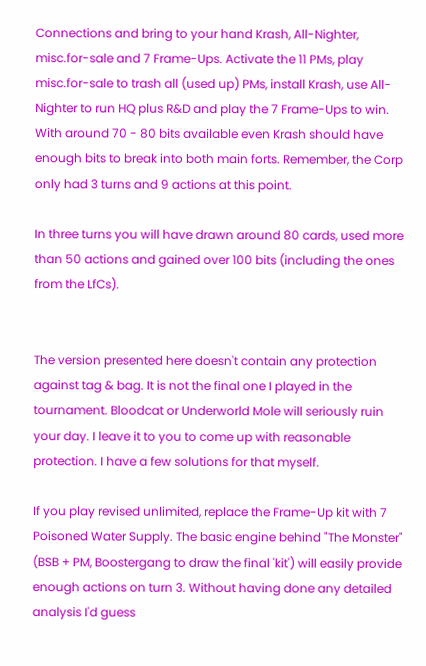Connections and bring to your hand Krash, All-Nighter, misc.for-sale and 7 Frame-Ups. Activate the 11 PMs, play misc.for-sale to trash all (used up) PMs, install Krash, use All-Nighter to run HQ plus R&D and play the 7 Frame-Ups to win. With around 70 - 80 bits available even Krash should have enough bits to break into both main forts. Remember, the Corp only had 3 turns and 9 actions at this point.

In three turns you will have drawn around 80 cards, used more than 50 actions and gained over 100 bits (including the ones from the LfCs).


The version presented here doesn't contain any protection against tag & bag. It is not the final one I played in the tournament. Bloodcat or Underworld Mole will seriously ruin your day. I leave it to you to come up with reasonable protection. I have a few solutions for that myself.

If you play revised unlimited, replace the Frame-Up kit with 7 Poisoned Water Supply. The basic engine behind "The Monster" (BSB + PM, Boostergang to draw the final 'kit') will easily provide enough actions on turn 3. Without having done any detailed analysis I'd guess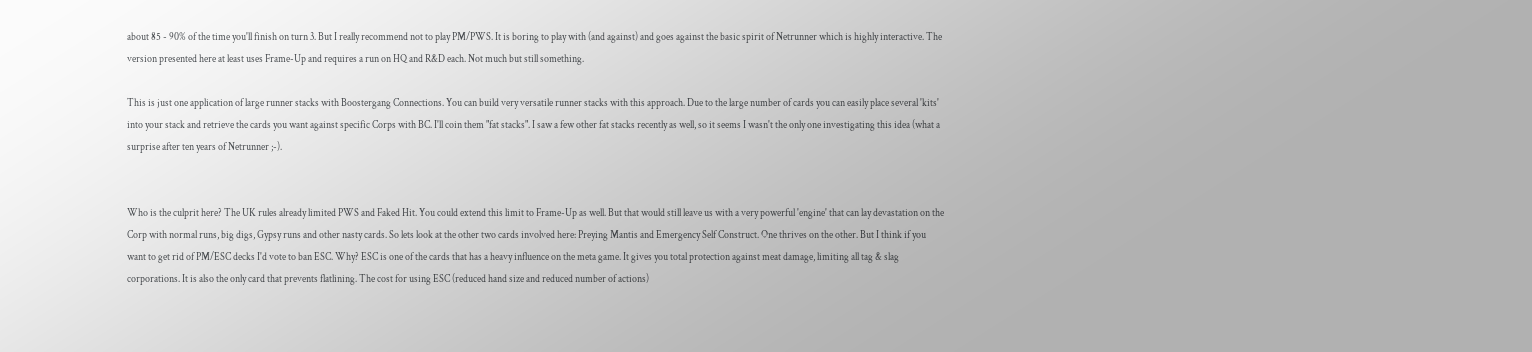about 85 - 90% of the time you'll finish on turn 3. But I really recommend not to play PM/PWS. It is boring to play with (and against) and goes against the basic spirit of Netrunner which is highly interactive. The version presented here at least uses Frame-Up and requires a run on HQ and R&D each. Not much but still something.

This is just one application of large runner stacks with Boostergang Connections. You can build very versatile runner stacks with this approach. Due to the large number of cards you can easily place several 'kits' into your stack and retrieve the cards you want against specific Corps with BC. I'll coin them "fat stacks". I saw a few other fat stacks recently as well, so it seems I wasn't the only one investigating this idea (what a surprise after ten years of Netrunner ;-).


Who is the culprit here? The UK rules already limited PWS and Faked Hit. You could extend this limit to Frame-Up as well. But that would still leave us with a very powerful 'engine' that can lay devastation on the Corp with normal runs, big digs, Gypsy runs and other nasty cards. So lets look at the other two cards involved here: Preying Mantis and Emergency Self Construct. One thrives on the other. But I think if you want to get rid of PM/ESC decks I'd vote to ban ESC. Why? ESC is one of the cards that has a heavy influence on the meta game. It gives you total protection against meat damage, limiting all tag & slag corporations. It is also the only card that prevents flatlining. The cost for using ESC (reduced hand size and reduced number of actions)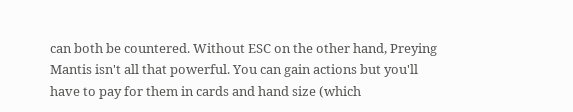can both be countered. Without ESC on the other hand, Preying Mantis isn't all that powerful. You can gain actions but you'll have to pay for them in cards and hand size (which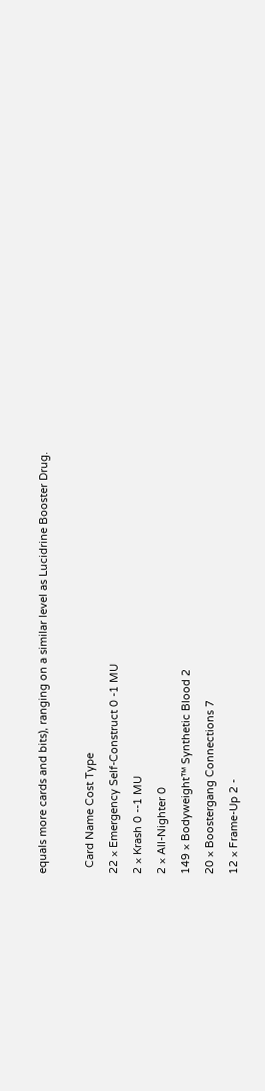equals more cards and bits), ranging on a similar level as Lucidrine Booster Drug.

  Card Name Cost Type
22 × Emergency Self-Construct 0 -1 MU
2 × Krash 0 --1 MU
2 × All-Nighter 0
149 × Bodyweight™ Synthetic Blood 2
20 × Boostergang Connections 7
12 × Frame-Up 2 -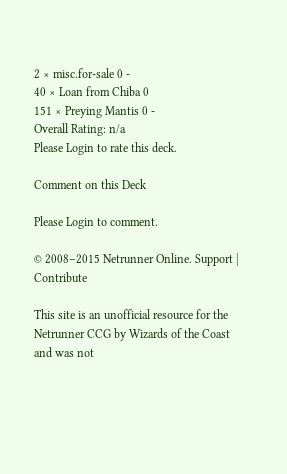2 × misc.for-sale 0 -
40 × Loan from Chiba 0
151 × Preying Mantis 0 -
Overall Rating: n/a
Please Login to rate this deck.

Comment on this Deck

Please Login to comment.

© 2008–2015 Netrunner Online. Support | Contribute

This site is an unofficial resource for the Netrunner CCG by Wizards of the Coast and was not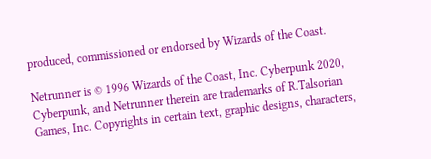produced, commissioned or endorsed by Wizards of the Coast.

Netrunner is © 1996 Wizards of the Coast, Inc. Cyberpunk 2020, Cyberpunk, and Netrunner therein are trademarks of R.Talsorian Games, Inc. Copyrights in certain text, graphic designs, characters,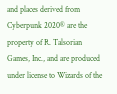and places derived from Cyberpunk 2020® are the property of R. Talsorian Games, Inc., and are produced under license to Wizards of the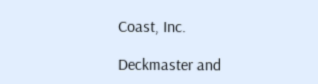Coast, Inc.

Deckmaster and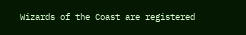Wizards of the Coast are registered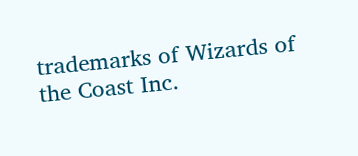trademarks of Wizards of the Coast Inc.